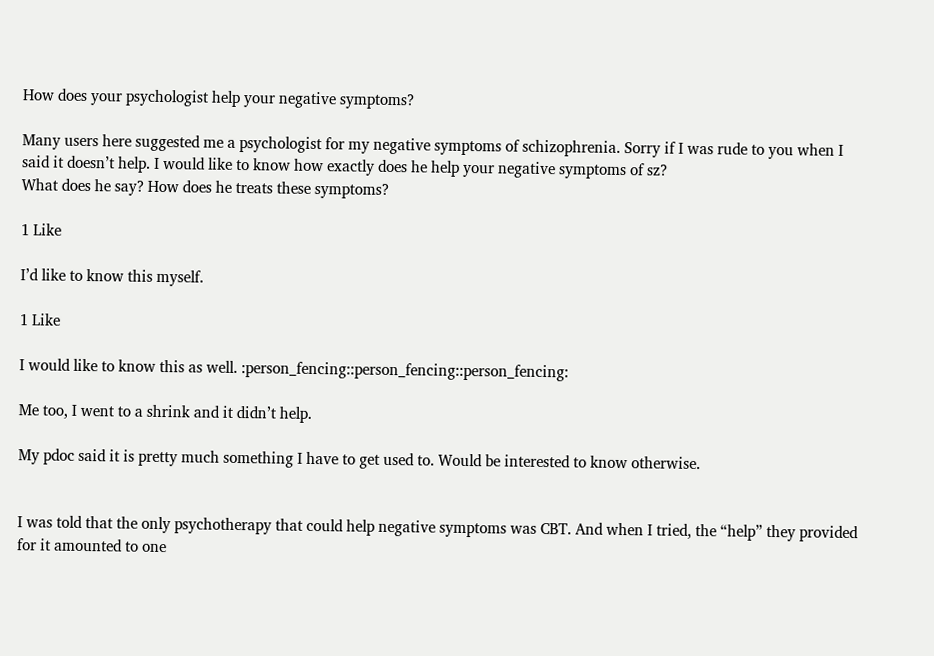How does your psychologist help your negative symptoms?

Many users here suggested me a psychologist for my negative symptoms of schizophrenia. Sorry if I was rude to you when I said it doesn’t help. I would like to know how exactly does he help your negative symptoms of sz?
What does he say? How does he treats these symptoms?

1 Like

I’d like to know this myself.

1 Like

I would like to know this as well. :person_fencing::person_fencing::person_fencing:

Me too, I went to a shrink and it didn’t help.

My pdoc said it is pretty much something I have to get used to. Would be interested to know otherwise.


I was told that the only psychotherapy that could help negative symptoms was CBT. And when I tried, the “help” they provided for it amounted to one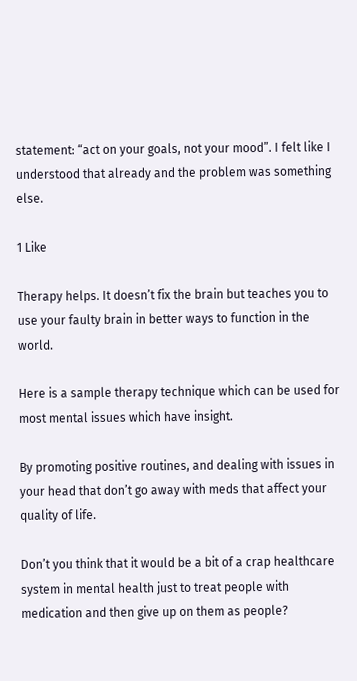statement: “act on your goals, not your mood”. I felt like I understood that already and the problem was something else.

1 Like

Therapy helps. It doesn’t fix the brain but teaches you to use your faulty brain in better ways to function in the world.

Here is a sample therapy technique which can be used for most mental issues which have insight.

By promoting positive routines, and dealing with issues in your head that don’t go away with meds that affect your quality of life.

Don’t you think that it would be a bit of a crap healthcare system in mental health just to treat people with medication and then give up on them as people?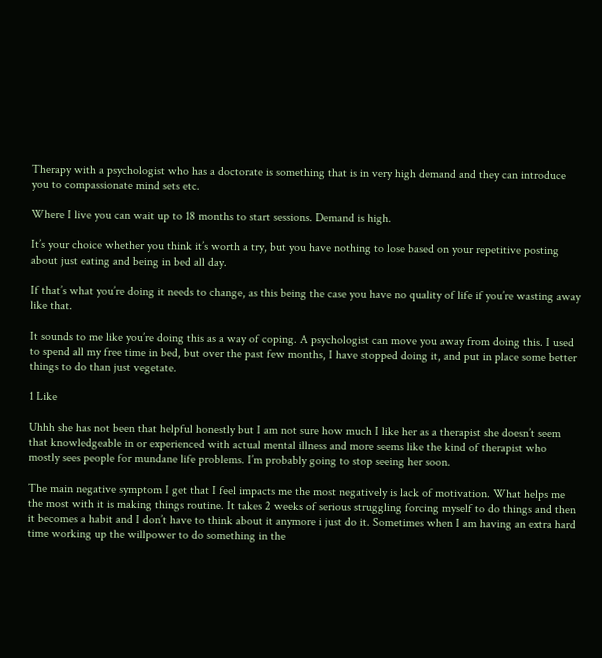Therapy with a psychologist who has a doctorate is something that is in very high demand and they can introduce you to compassionate mind sets etc.

Where I live you can wait up to 18 months to start sessions. Demand is high.

It’s your choice whether you think it’s worth a try, but you have nothing to lose based on your repetitive posting about just eating and being in bed all day.

If that’s what you’re doing it needs to change, as this being the case you have no quality of life if you’re wasting away like that.

It sounds to me like you’re doing this as a way of coping. A psychologist can move you away from doing this. I used to spend all my free time in bed, but over the past few months, I have stopped doing it, and put in place some better things to do than just vegetate.

1 Like

Uhhh she has not been that helpful honestly but I am not sure how much I like her as a therapist she doesn’t seem that knowledgeable in or experienced with actual mental illness and more seems like the kind of therapist who mostly sees people for mundane life problems. I’m probably going to stop seeing her soon.

The main negative symptom I get that I feel impacts me the most negatively is lack of motivation. What helps me the most with it is making things routine. It takes 2 weeks of serious struggling forcing myself to do things and then it becomes a habit and I don’t have to think about it anymore i just do it. Sometimes when I am having an extra hard time working up the willpower to do something in the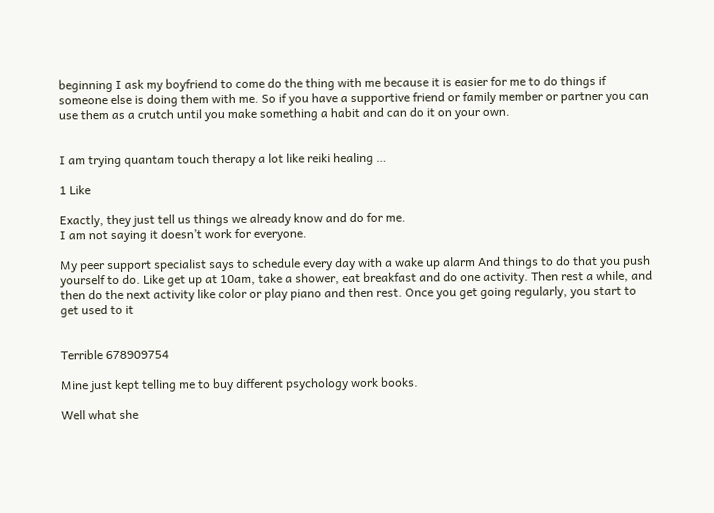beginning I ask my boyfriend to come do the thing with me because it is easier for me to do things if someone else is doing them with me. So if you have a supportive friend or family member or partner you can use them as a crutch until you make something a habit and can do it on your own.


I am trying quantam touch therapy a lot like reiki healing …

1 Like

Exactly, they just tell us things we already know and do for me.
I am not saying it doesn’t work for everyone.

My peer support specialist says to schedule every day with a wake up alarm And things to do that you push yourself to do. Like get up at 10am, take a shower, eat breakfast and do one activity. Then rest a while, and then do the next activity like color or play piano and then rest. Once you get going regularly, you start to get used to it


Terrible 678909754

Mine just kept telling me to buy different psychology work books.

Well what she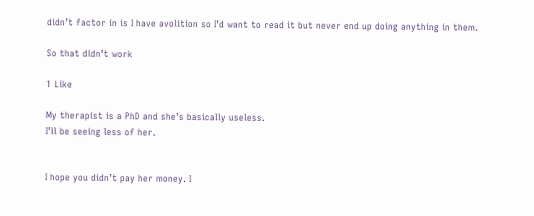didn’t factor in is I have avolition so I’d want to read it but never end up doing anything in them.

So that didn’t work

1 Like

My therapist is a PhD and she’s basically useless.
I’ll be seeing less of her.


I hope you didn’t pay her money. I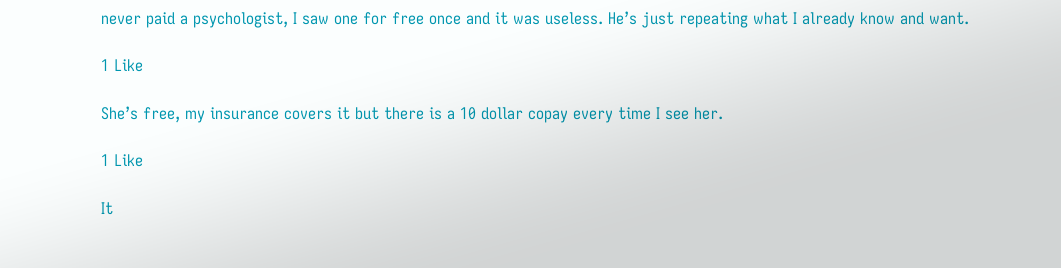never paid a psychologist, I saw one for free once and it was useless. He’s just repeating what I already know and want.

1 Like

She’s free, my insurance covers it but there is a 10 dollar copay every time I see her.

1 Like

It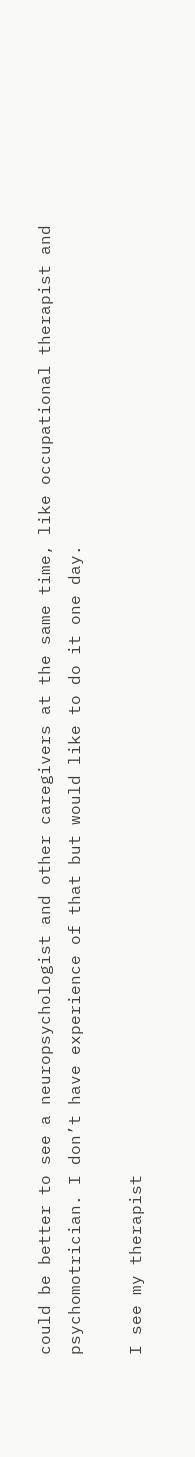could be better to see a neuropsychologist and other caregivers at the same time, like occupational therapist and psychomotrician. I don’t have experience of that but would like to do it one day.

I see my therapist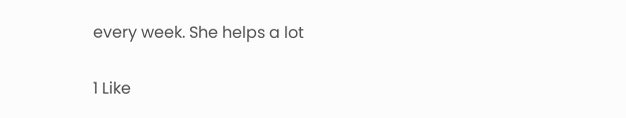every week. She helps a lot

1 Like